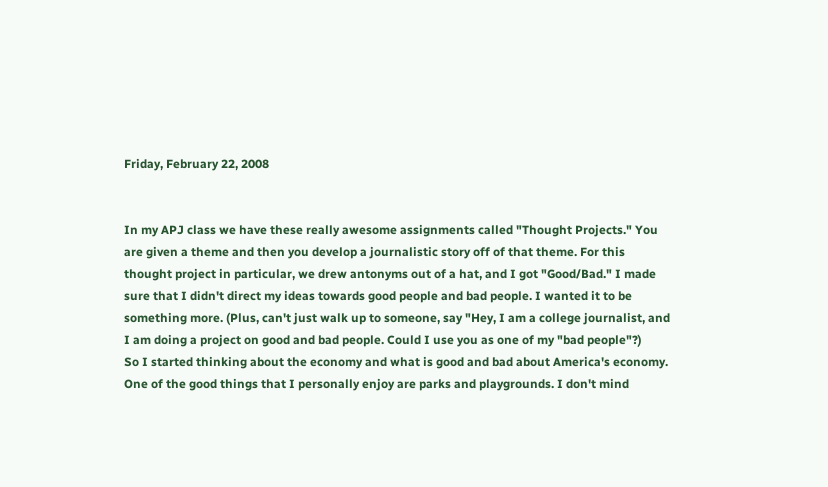Friday, February 22, 2008


In my APJ class we have these really awesome assignments called "Thought Projects." You are given a theme and then you develop a journalistic story off of that theme. For this thought project in particular, we drew antonyms out of a hat, and I got "Good/Bad." I made sure that I didn't direct my ideas towards good people and bad people. I wanted it to be something more. (Plus, can't just walk up to someone, say "Hey, I am a college journalist, and I am doing a project on good and bad people. Could I use you as one of my "bad people"?)
So I started thinking about the economy and what is good and bad about America's economy. One of the good things that I personally enjoy are parks and playgrounds. I don't mind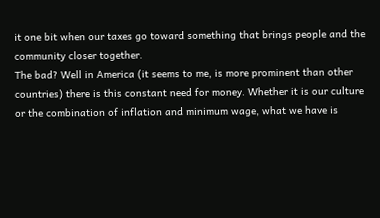it one bit when our taxes go toward something that brings people and the community closer together.
The bad? Well in America (it seems to me, is more prominent than other countries) there is this constant need for money. Whether it is our culture or the combination of inflation and minimum wage, what we have is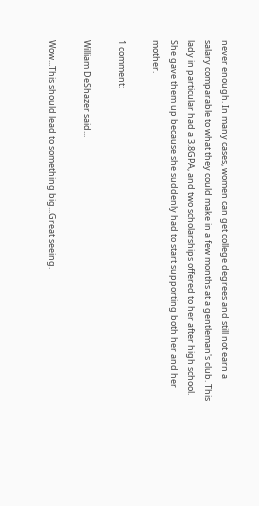never enough. In many cases, women can get college degrees and still not earn a salary comparable to what they could make in a few months at a gentleman's club. This lady in particular had a 3.8GPA, and two scholarships offered to her after high school. She gave them up because she suddenly had to start supporting both her and her mother.

1 comment:

William DeShazer said...

Wow...This should lead to something big...Great seeing.